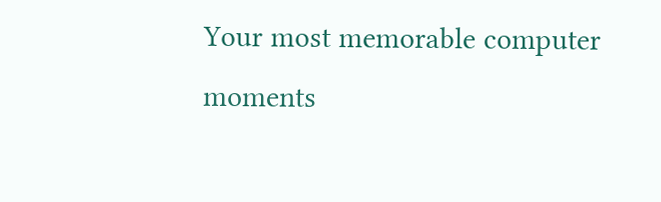Your most memorable computer moments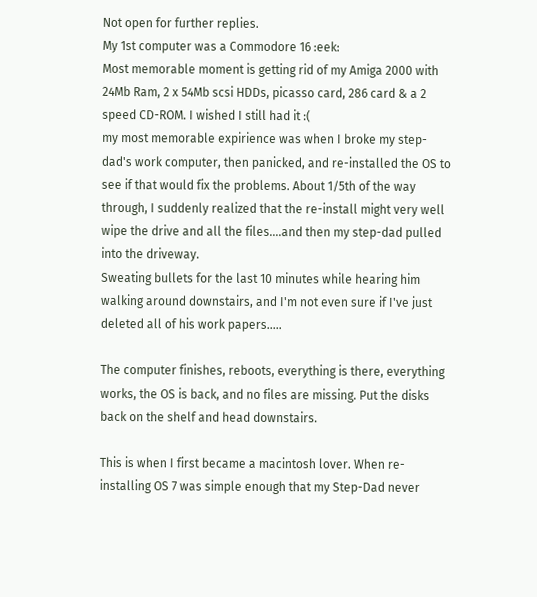Not open for further replies.
My 1st computer was a Commodore 16 :eek:
Most memorable moment is getting rid of my Amiga 2000 with 24Mb Ram, 2 x 54Mb scsi HDDs, picasso card, 286 card & a 2 speed CD-ROM. I wished I still had it :(
my most memorable expirience was when I broke my step-dad's work computer, then panicked, and re-installed the OS to see if that would fix the problems. About 1/5th of the way through, I suddenly realized that the re-install might very well wipe the drive and all the files....and then my step-dad pulled into the driveway.
Sweating bullets for the last 10 minutes while hearing him walking around downstairs, and I'm not even sure if I've just deleted all of his work papers.....

The computer finishes, reboots, everything is there, everything works, the OS is back, and no files are missing. Put the disks back on the shelf and head downstairs.

This is when I first became a macintosh lover. When re-installing OS 7 was simple enough that my Step-Dad never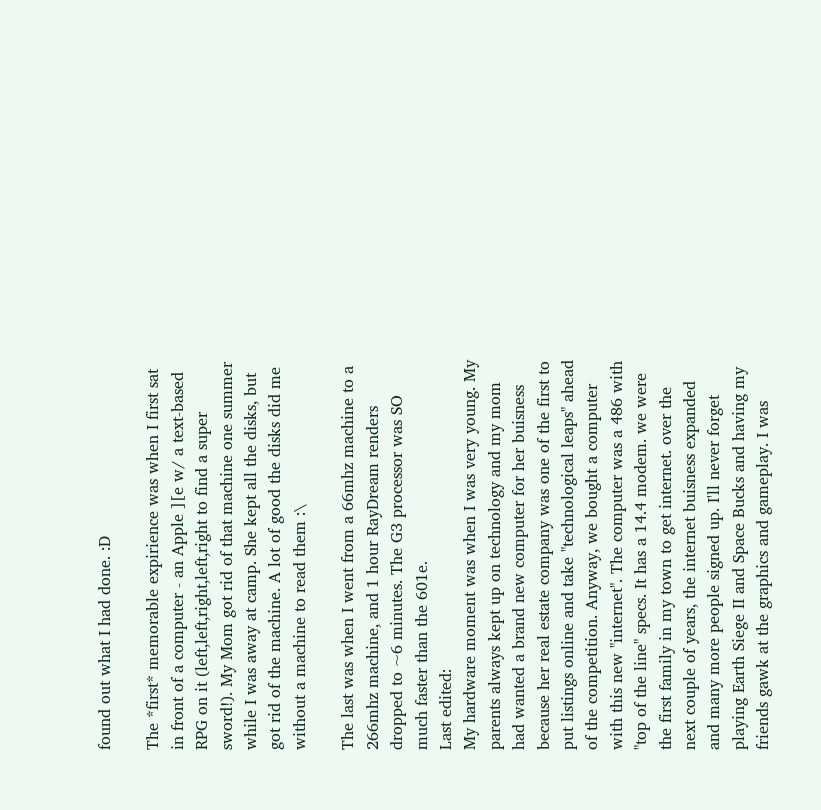found out what I had done. :D

The *first* memorable expirience was when I first sat in front of a computer - an Apple ][e w/ a text-based RPG on it (left,left,right,left,right to find a super sword!). My Mom got rid of that machine one summer while I was away at camp. She kept all the disks, but got rid of the machine. A lot of good the disks did me without a machine to read them :\

The last was when I went from a 66mhz machine to a 266mhz machine, and 1 hour RayDream renders dropped to ~6 minutes. The G3 processor was SO much faster than the 601e.
Last edited:
My hardware moment was when I was very young. My parents always kept up on technology and my mom had wanted a brand new computer for her buisness because her real estate company was one of the first to put listings online and take "technological leaps" ahead of the competition. Anyway, we bought a computer with this new "internet". The computer was a 486 with "top of the line" specs. It has a 14.4 modem. we were the first family in my town to get internet. over the next couple of years, the internet buisness expanded and many more people signed up. I'll never forget playing Earth Siege II and Space Bucks and having my friends gawk at the graphics and gameplay. I was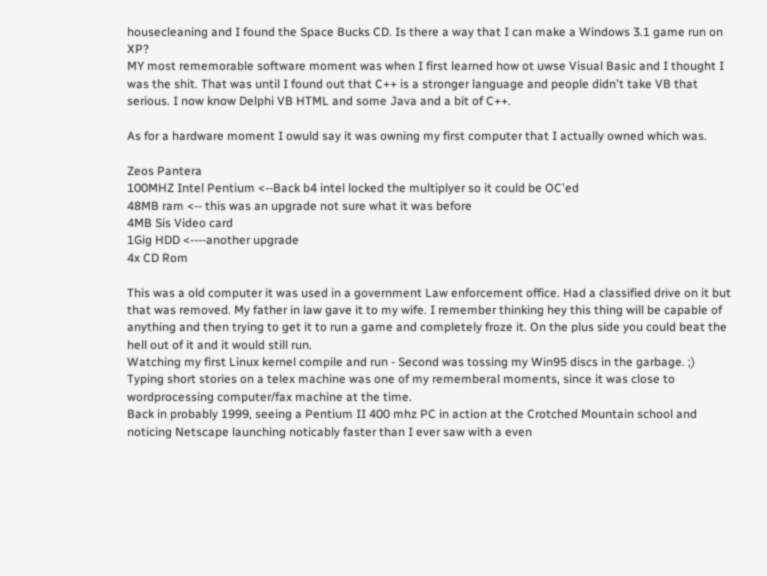housecleaning and I found the Space Bucks CD. Is there a way that I can make a Windows 3.1 game run on XP?
MY most rememorable software moment was when I first learned how ot uwse Visual Basic and I thought I was the shit. That was until I found out that C++ is a stronger language and people didn't take VB that serious. I now know Delphi VB HTML and some Java and a bit of C++.

As for a hardware moment I owuld say it was owning my first computer that I actually owned which was.

Zeos Pantera
100MHZ Intel Pentium <--Back b4 intel locked the multiplyer so it could be OC'ed
48MB ram <-- this was an upgrade not sure what it was before
4MB Sis Video card
1Gig HDD <----another upgrade
4x CD Rom

This was a old computer it was used in a government Law enforcement office. Had a classified drive on it but that was removed. My father in law gave it to my wife. I remember thinking hey this thing will be capable of anything and then trying to get it to run a game and completely froze it. On the plus side you could beat the hell out of it and it would still run.
Watching my first Linux kernel compile and run - Second was tossing my Win95 discs in the garbage. ;)
Typing short stories on a telex machine was one of my rememberal moments, since it was close to wordprocessing computer/fax machine at the time.
Back in probably 1999, seeing a Pentium II 400 mhz PC in action at the Crotched Mountain school and noticing Netscape launching noticably faster than I ever saw with a even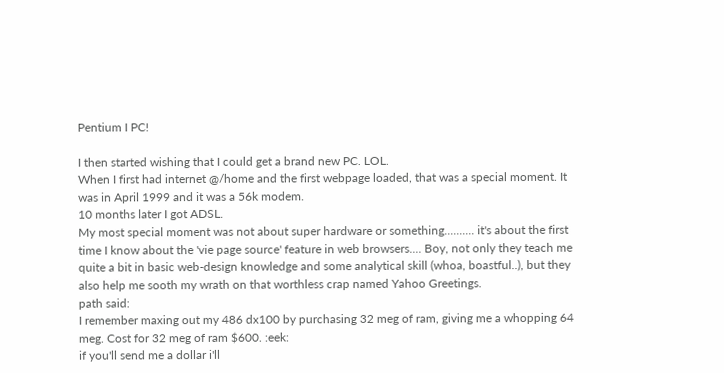Pentium I PC!

I then started wishing that I could get a brand new PC. LOL.
When I first had internet @/home and the first webpage loaded, that was a special moment. It was in April 1999 and it was a 56k modem.
10 months later I got ADSL.
My most special moment was not about super hardware or something.......... it's about the first time I know about the 'vie page source' feature in web browsers.... Boy, not only they teach me quite a bit in basic web-design knowledge and some analytical skill (whoa, boastful..), but they also help me sooth my wrath on that worthless crap named Yahoo Greetings.
path said:
I remember maxing out my 486 dx100 by purchasing 32 meg of ram, giving me a whopping 64 meg. Cost for 32 meg of ram $600. :eek:
if you'll send me a dollar i'll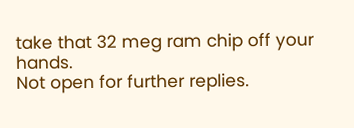take that 32 meg ram chip off your hands.
Not open for further replies.